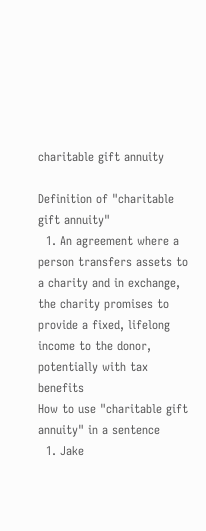charitable gift annuity

Definition of "charitable gift annuity"
  1. An agreement where a person transfers assets to a charity and in exchange, the charity promises to provide a fixed, lifelong income to the donor, potentially with tax benefits
How to use "charitable gift annuity" in a sentence
  1. Jake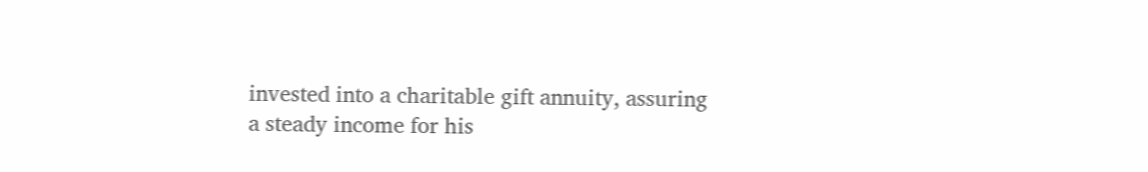invested into a charitable gift annuity, assuring a steady income for his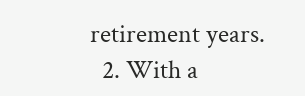retirement years.
  2. With a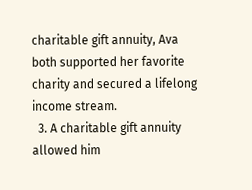charitable gift annuity, Ava both supported her favorite charity and secured a lifelong income stream.
  3. A charitable gift annuity allowed him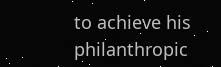to achieve his philanthropic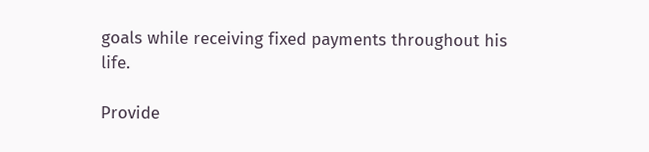goals while receiving fixed payments throughout his life.

Provide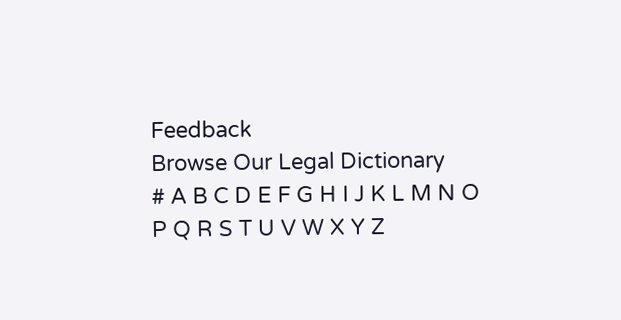Feedback
Browse Our Legal Dictionary
# A B C D E F G H I J K L M N O P Q R S T U V W X Y Z